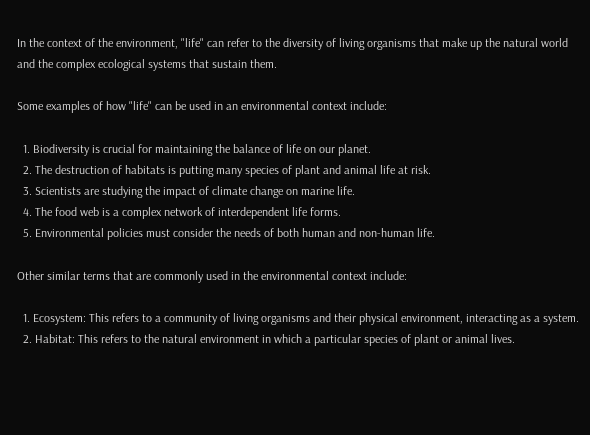In the context of the environment, "life" can refer to the diversity of living organisms that make up the natural world and the complex ecological systems that sustain them.

Some examples of how "life" can be used in an environmental context include:

  1. Biodiversity is crucial for maintaining the balance of life on our planet.
  2. The destruction of habitats is putting many species of plant and animal life at risk.
  3. Scientists are studying the impact of climate change on marine life.
  4. The food web is a complex network of interdependent life forms.
  5. Environmental policies must consider the needs of both human and non-human life.

Other similar terms that are commonly used in the environmental context include:

  1. Ecosystem: This refers to a community of living organisms and their physical environment, interacting as a system.
  2. Habitat: This refers to the natural environment in which a particular species of plant or animal lives.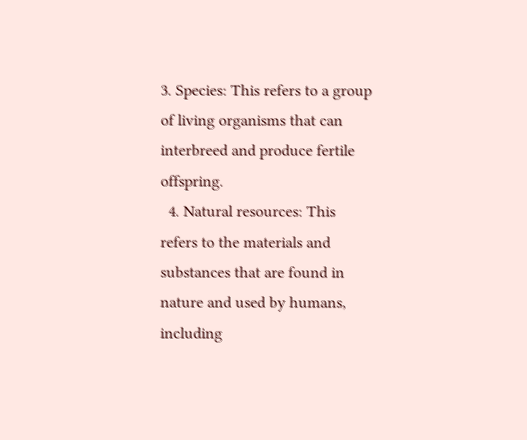3. Species: This refers to a group of living organisms that can interbreed and produce fertile offspring.
  4. Natural resources: This refers to the materials and substances that are found in nature and used by humans, including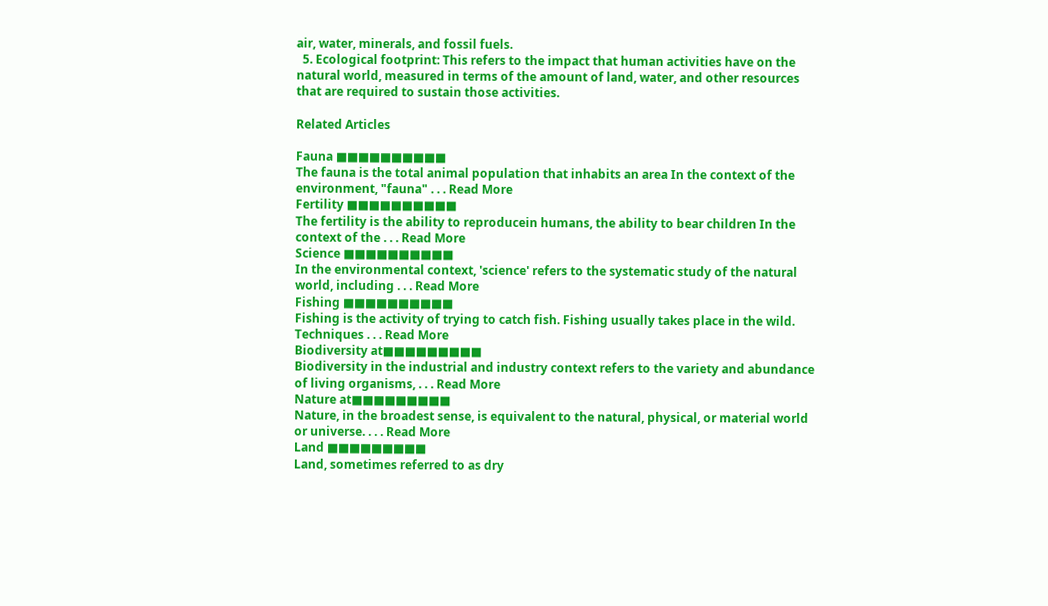air, water, minerals, and fossil fuels.
  5. Ecological footprint: This refers to the impact that human activities have on the natural world, measured in terms of the amount of land, water, and other resources that are required to sustain those activities.

Related Articles

Fauna ■■■■■■■■■■
The fauna is the total animal population that inhabits an area In the context of the environment, "fauna" . . . Read More
Fertility ■■■■■■■■■■
The fertility is the ability to reproducein humans, the ability to bear children In the context of the . . . Read More
Science ■■■■■■■■■■
In the environmental context, 'science' refers to the systematic study of the natural world, including . . . Read More
Fishing ■■■■■■■■■■
Fishing is the activity of trying to catch fish. Fishing usually takes place in the wild. Techniques . . . Read More
Biodiversity at■■■■■■■■■
Biodiversity in the industrial and industry context refers to the variety and abundance of living organisms, . . . Read More
Nature at■■■■■■■■■
Nature, in the broadest sense, is equivalent to the natural, physical, or material world or universe. . . . Read More
Land ■■■■■■■■■
Land, sometimes referred to as dry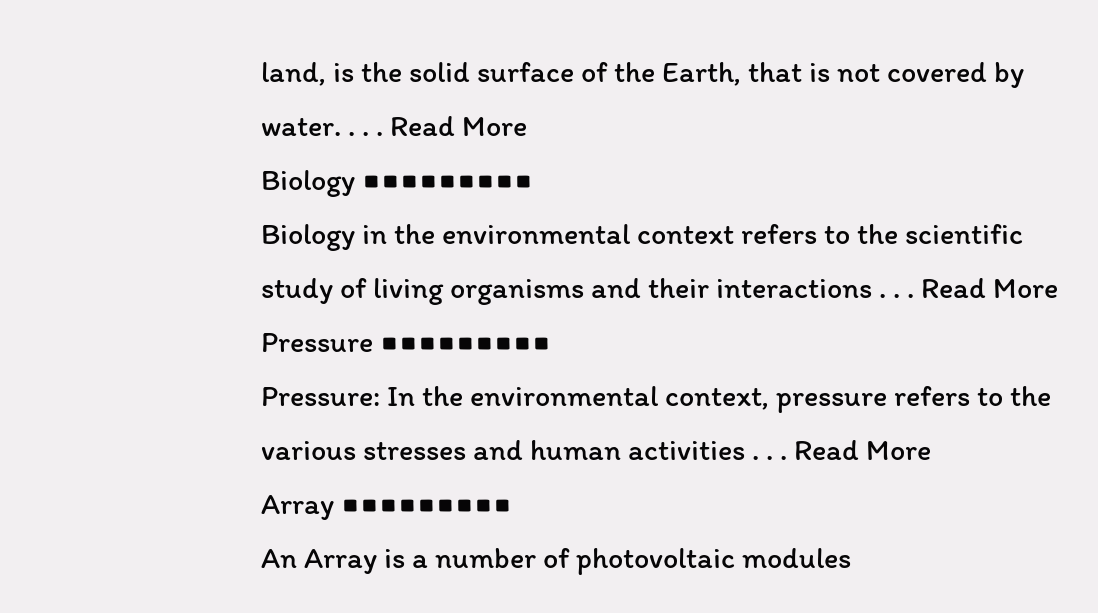land, is the solid surface of the Earth, that is not covered by water. . . . Read More
Biology ■■■■■■■■■
Biology in the environmental context refers to the scientific study of living organisms and their interactions . . . Read More
Pressure ■■■■■■■■■
Pressure: In the environmental context, pressure refers to the various stresses and human activities . . . Read More
Array ■■■■■■■■■
An Array is a number of photovoltaic modules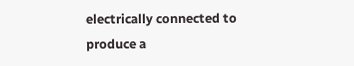electrically connected to produce a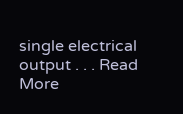single electrical output . . . Read More